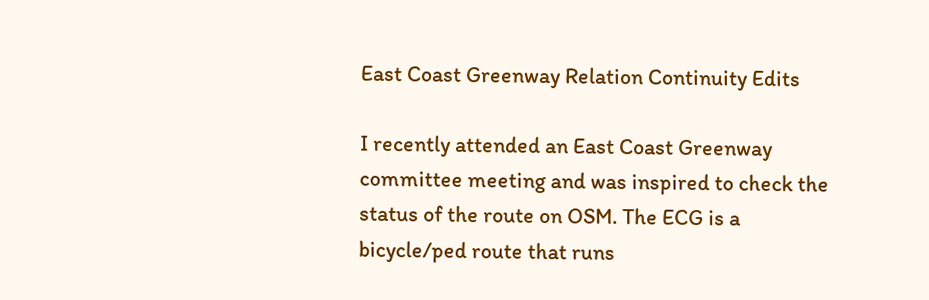East Coast Greenway Relation Continuity Edits

I recently attended an East Coast Greenway committee meeting and was inspired to check the status of the route on OSM. The ECG is a bicycle/ped route that runs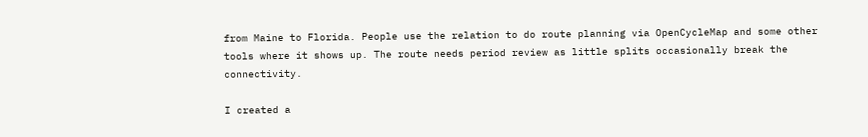from Maine to Florida. People use the relation to do route planning via OpenCycleMap and some other tools where it shows up. The route needs period review as little splits occasionally break the connectivity.

I created a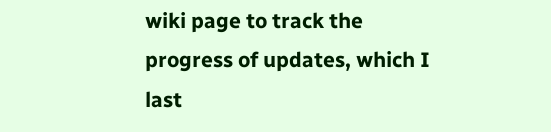wiki page to track the progress of updates, which I last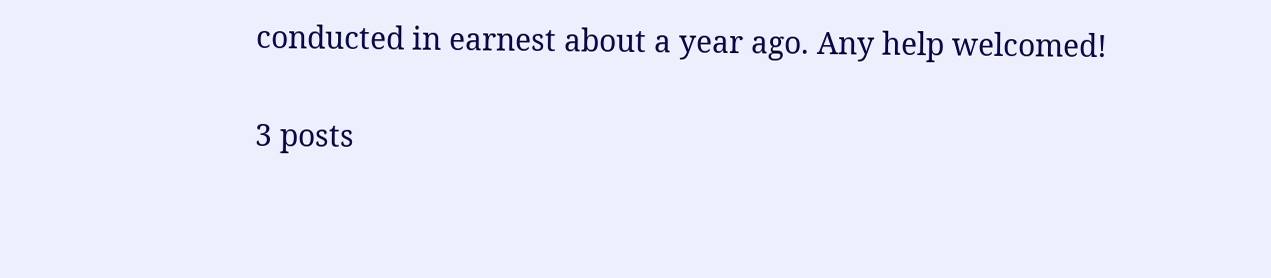conducted in earnest about a year ago. Any help welcomed!

3 posts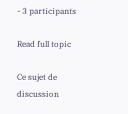- 3 participants

Read full topic

Ce sujet de discussion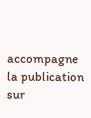accompagne la publication sur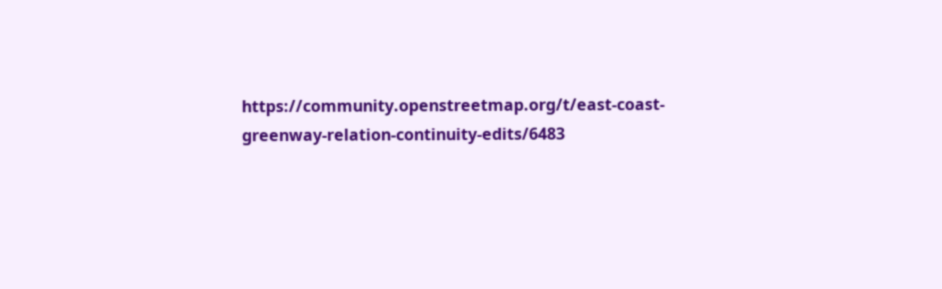https://community.openstreetmap.org/t/east-coast-greenway-relation-continuity-edits/6483